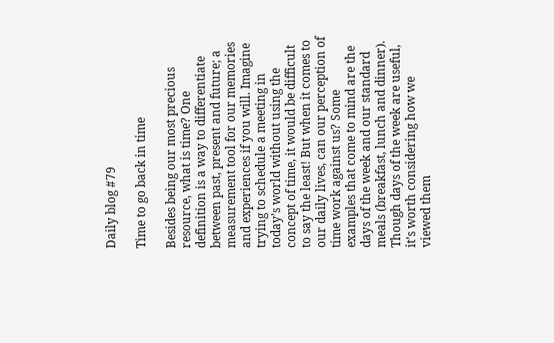Daily blog #79

Time to go back in time

Besides being our most precious resource, what is time? One definition is a way to differentiate between past, present and future; a measurement tool for our memories and experiences if you will. Imagine trying to schedule a meeting in today’s world without using the concept of time, it would be difficult to say the least! But when it comes to our daily lives, can our perception of time work against us? Some examples that come to mind are the days of the week and our standard meals (breakfast, lunch and dinner). Though days of the week are useful, it’s worth considering how we viewed them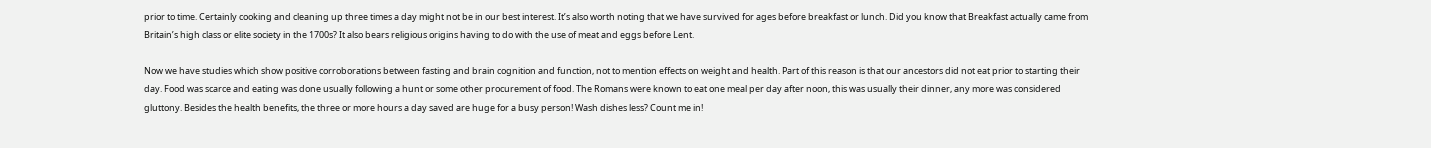prior to time. Certainly cooking and cleaning up three times a day might not be in our best interest. It’s also worth noting that we have survived for ages before breakfast or lunch. Did you know that Breakfast actually came from Britain’s high class or elite society in the 1700s? It also bears religious origins having to do with the use of meat and eggs before Lent.

Now we have studies which show positive corroborations between fasting and brain cognition and function, not to mention effects on weight and health. Part of this reason is that our ancestors did not eat prior to starting their day. Food was scarce and eating was done usually following a hunt or some other procurement of food. The Romans were known to eat one meal per day after noon, this was usually their dinner, any more was considered gluttony. Besides the health benefits, the three or more hours a day saved are huge for a busy person! Wash dishes less? Count me in!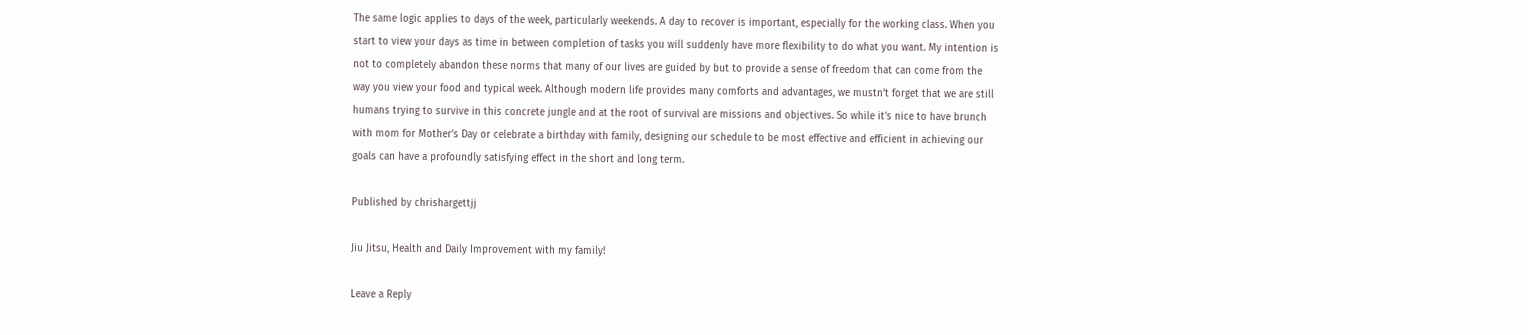The same logic applies to days of the week, particularly weekends. A day to recover is important, especially for the working class. When you start to view your days as time in between completion of tasks you will suddenly have more flexibility to do what you want. My intention is not to completely abandon these norms that many of our lives are guided by but to provide a sense of freedom that can come from the way you view your food and typical week. Although modern life provides many comforts and advantages, we mustn’t forget that we are still humans trying to survive in this concrete jungle and at the root of survival are missions and objectives. So while it’s nice to have brunch with mom for Mother’s Day or celebrate a birthday with family, designing our schedule to be most effective and efficient in achieving our goals can have a profoundly satisfying effect in the short and long term.

Published by chrishargettjj

Jiu Jitsu, Health and Daily Improvement with my family!

Leave a Reply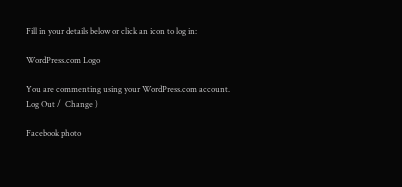Fill in your details below or click an icon to log in:

WordPress.com Logo

You are commenting using your WordPress.com account. Log Out /  Change )

Facebook photo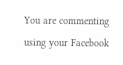You are commenting using your Facebook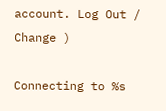account. Log Out /  Change )

Connecting to %s